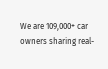We are 109,000+ car owners sharing real-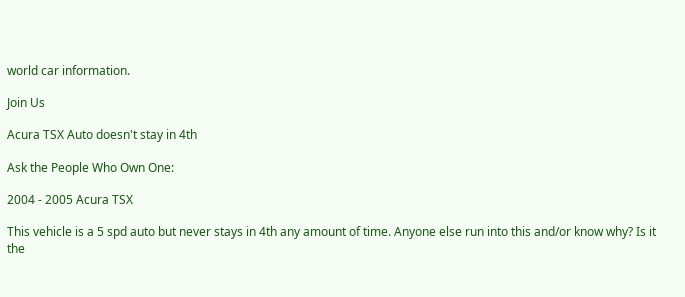world car information.

Join Us

Acura TSX Auto doesn't stay in 4th

Ask the People Who Own One:

2004 - 2005 Acura TSX

This vehicle is a 5 spd auto but never stays in 4th any amount of time. Anyone else run into this and/or know why? Is it the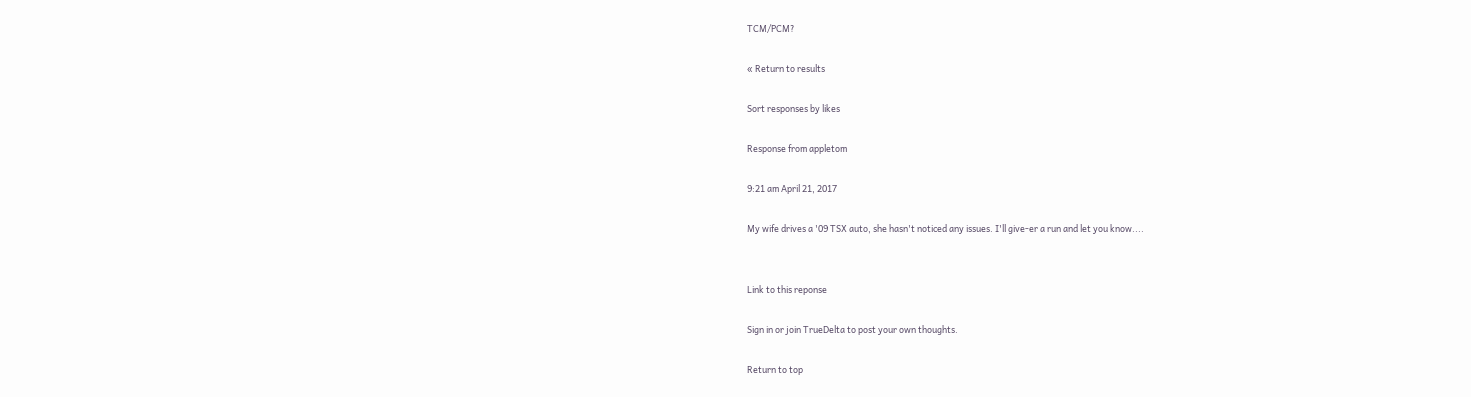TCM/PCM?

« Return to results

Sort responses by likes

Response from appletom

9:21 am April 21, 2017

My wife drives a '09 TSX auto, she hasn't noticed any issues. I'll give-er a run and let you know....


Link to this reponse

Sign in or join TrueDelta to post your own thoughts.

Return to top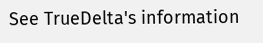See TrueDelta's information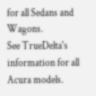for all Sedans and Wagons.
See TrueDelta's information for all Acura models.